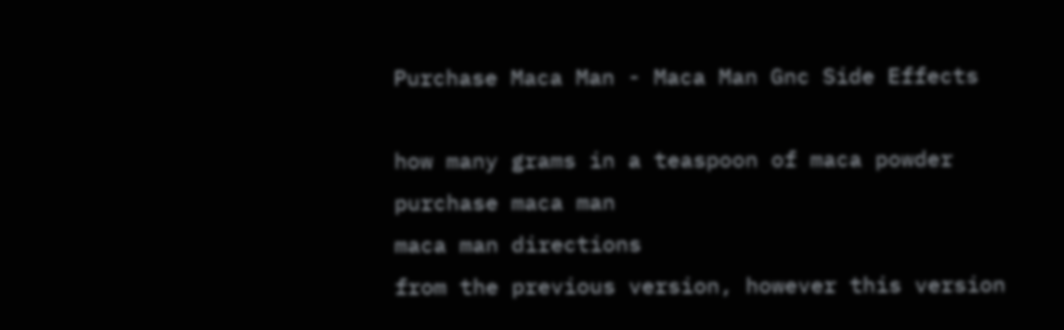Purchase Maca Man - Maca Man Gnc Side Effects

how many grams in a teaspoon of maca powder
purchase maca man
maca man directions
from the previous version, however this version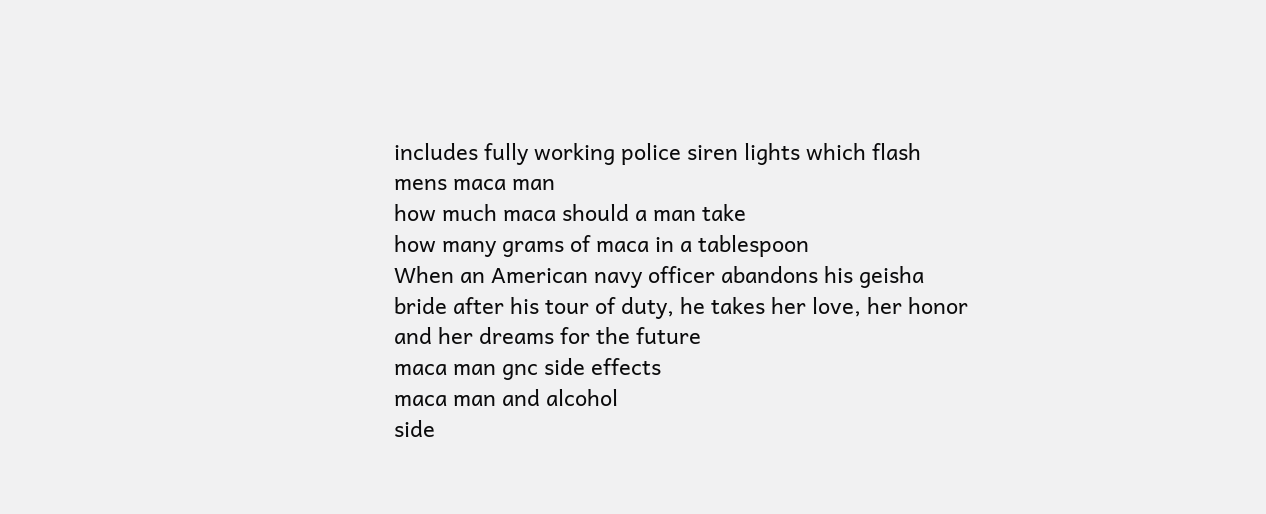includes fully working police siren lights which flash
mens maca man
how much maca should a man take
how many grams of maca in a tablespoon
When an American navy officer abandons his geisha bride after his tour of duty, he takes her love, her honor and her dreams for the future
maca man gnc side effects
maca man and alcohol
side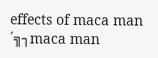effects of maca man
´╗┐maca man